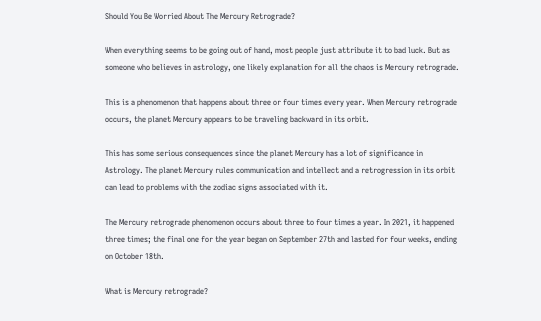Should You Be Worried About The Mercury Retrograde?

When everything seems to be going out of hand, most people just attribute it to bad luck. But as someone who believes in astrology, one likely explanation for all the chaos is Mercury retrograde.

This is a phenomenon that happens about three or four times every year. When Mercury retrograde occurs, the planet Mercury appears to be traveling backward in its orbit.

This has some serious consequences since the planet Mercury has a lot of significance in Astrology. The planet Mercury rules communication and intellect and a retrogression in its orbit can lead to problems with the zodiac signs associated with it.

The Mercury retrograde phenomenon occurs about three to four times a year. In 2021, it happened three times; the final one for the year began on September 27th and lasted for four weeks, ending on October 18th.

What is Mercury retrograde?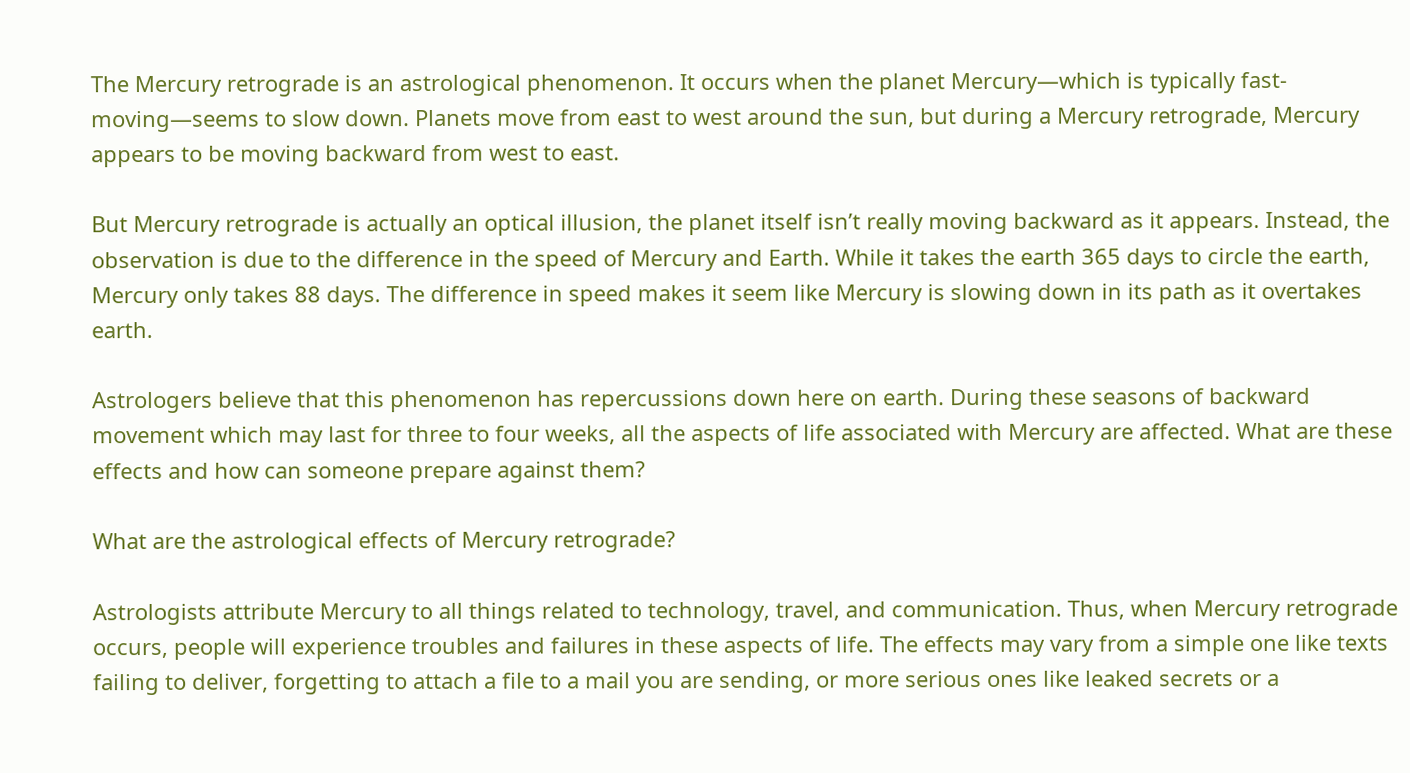The Mercury retrograde is an astrological phenomenon. It occurs when the planet Mercury—which is typically fast-moving—seems to slow down. Planets move from east to west around the sun, but during a Mercury retrograde, Mercury appears to be moving backward from west to east.

But Mercury retrograde is actually an optical illusion, the planet itself isn’t really moving backward as it appears. Instead, the observation is due to the difference in the speed of Mercury and Earth. While it takes the earth 365 days to circle the earth, Mercury only takes 88 days. The difference in speed makes it seem like Mercury is slowing down in its path as it overtakes earth.

Astrologers believe that this phenomenon has repercussions down here on earth. During these seasons of backward movement which may last for three to four weeks, all the aspects of life associated with Mercury are affected. What are these effects and how can someone prepare against them?

What are the astrological effects of Mercury retrograde?

Astrologists attribute Mercury to all things related to technology, travel, and communication. Thus, when Mercury retrograde occurs, people will experience troubles and failures in these aspects of life. The effects may vary from a simple one like texts failing to deliver, forgetting to attach a file to a mail you are sending, or more serious ones like leaked secrets or a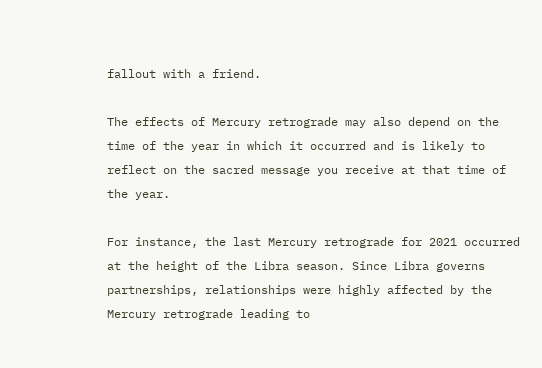fallout with a friend.

The effects of Mercury retrograde may also depend on the time of the year in which it occurred and is likely to reflect on the sacred message you receive at that time of the year.

For instance, the last Mercury retrograde for 2021 occurred at the height of the Libra season. Since Libra governs partnerships, relationships were highly affected by the Mercury retrograde leading to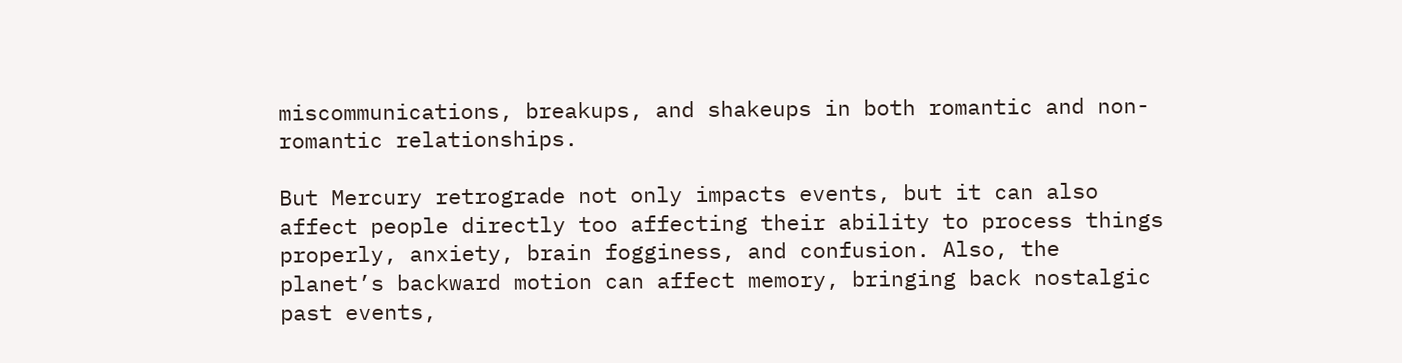miscommunications, breakups, and shakeups in both romantic and non-romantic relationships.

But Mercury retrograde not only impacts events, but it can also affect people directly too affecting their ability to process things properly, anxiety, brain fogginess, and confusion. Also, the planet’s backward motion can affect memory, bringing back nostalgic past events,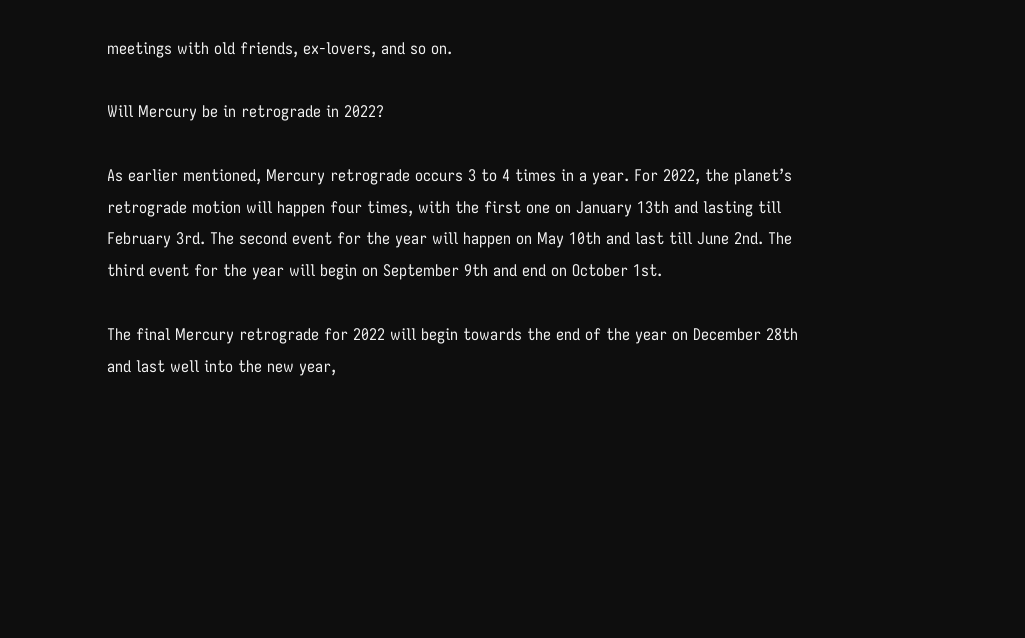meetings with old friends, ex-lovers, and so on.

Will Mercury be in retrograde in 2022?

As earlier mentioned, Mercury retrograde occurs 3 to 4 times in a year. For 2022, the planet’s retrograde motion will happen four times, with the first one on January 13th and lasting till February 3rd. The second event for the year will happen on May 10th and last till June 2nd. The third event for the year will begin on September 9th and end on October 1st.

The final Mercury retrograde for 2022 will begin towards the end of the year on December 28th and last well into the new year,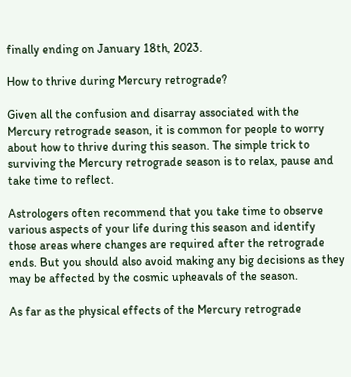finally ending on January 18th, 2023.

How to thrive during Mercury retrograde?

Given all the confusion and disarray associated with the Mercury retrograde season, it is common for people to worry about how to thrive during this season. The simple trick to surviving the Mercury retrograde season is to relax, pause and take time to reflect.

Astrologers often recommend that you take time to observe various aspects of your life during this season and identify those areas where changes are required after the retrograde ends. But you should also avoid making any big decisions as they may be affected by the cosmic upheavals of the season.

As far as the physical effects of the Mercury retrograde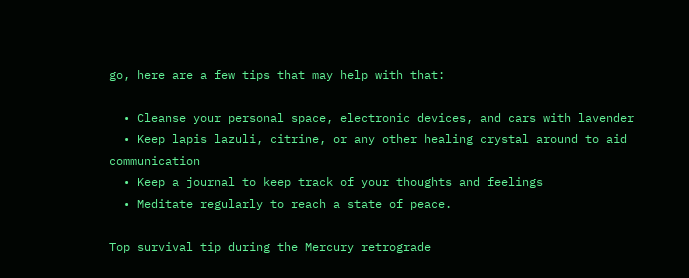go, here are a few tips that may help with that:

  • Cleanse your personal space, electronic devices, and cars with lavender
  • Keep lapis lazuli, citrine, or any other healing crystal around to aid communication
  • Keep a journal to keep track of your thoughts and feelings
  • Meditate regularly to reach a state of peace.

Top survival tip during the Mercury retrograde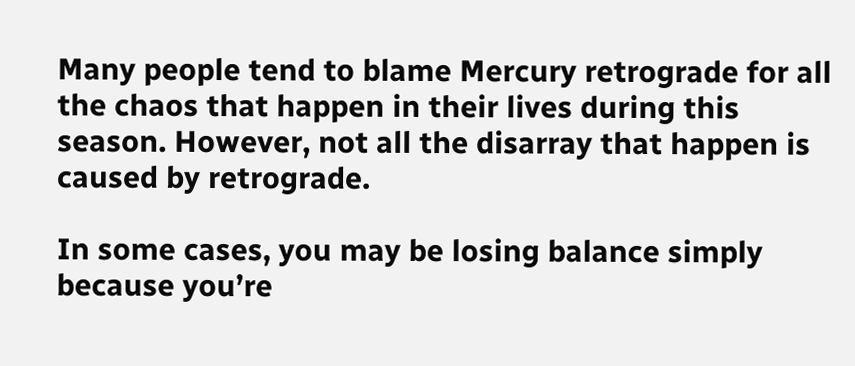Many people tend to blame Mercury retrograde for all the chaos that happen in their lives during this season. However, not all the disarray that happen is caused by retrograde.

In some cases, you may be losing balance simply because you’re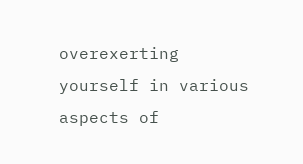overexerting yourself in various aspects of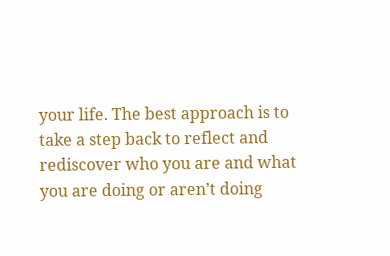your life. The best approach is to take a step back to reflect and rediscover who you are and what you are doing or aren’t doing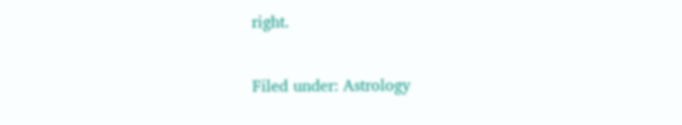right.

Filed under: Astrology